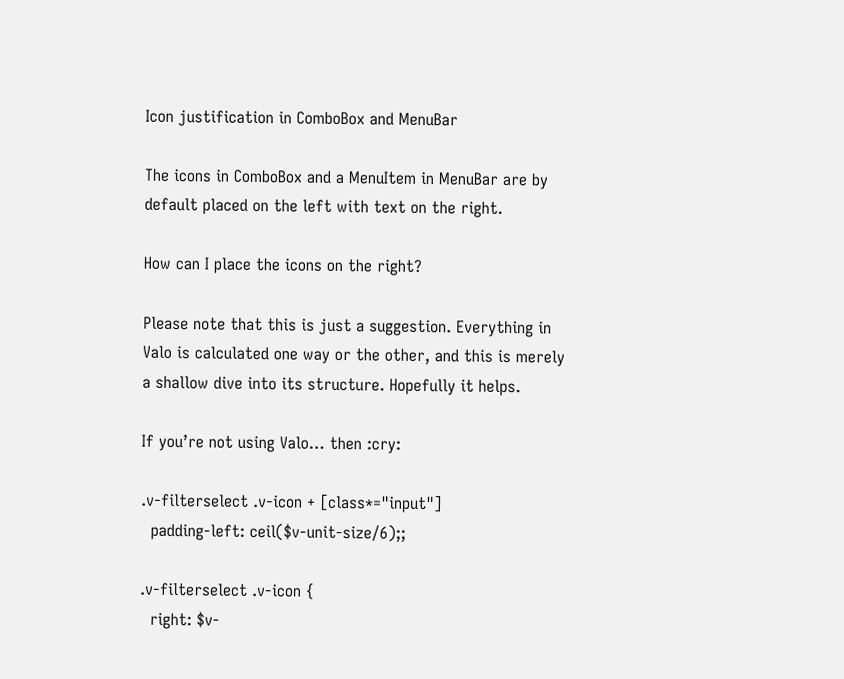Icon justification in ComboBox and MenuBar

The icons in ComboBox and a MenuItem in MenuBar are by default placed on the left with text on the right.

How can I place the icons on the right?

Please note that this is just a suggestion. Everything in Valo is calculated one way or the other, and this is merely a shallow dive into its structure. Hopefully it helps.

If you’re not using Valo… then :cry:

.v-filterselect .v-icon + [class*="input"]
  padding-left: ceil($v-unit-size/6);;

.v-filterselect .v-icon {
  right: $v-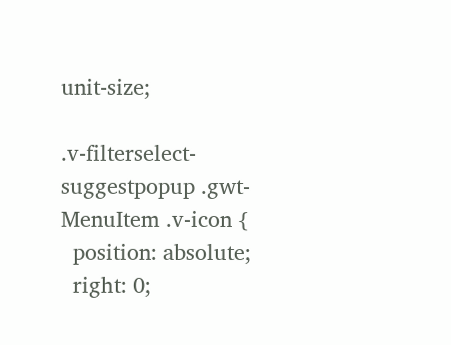unit-size;

.v-filterselect-suggestpopup .gwt-MenuItem .v-icon {
  position: absolute;
  right: 0;